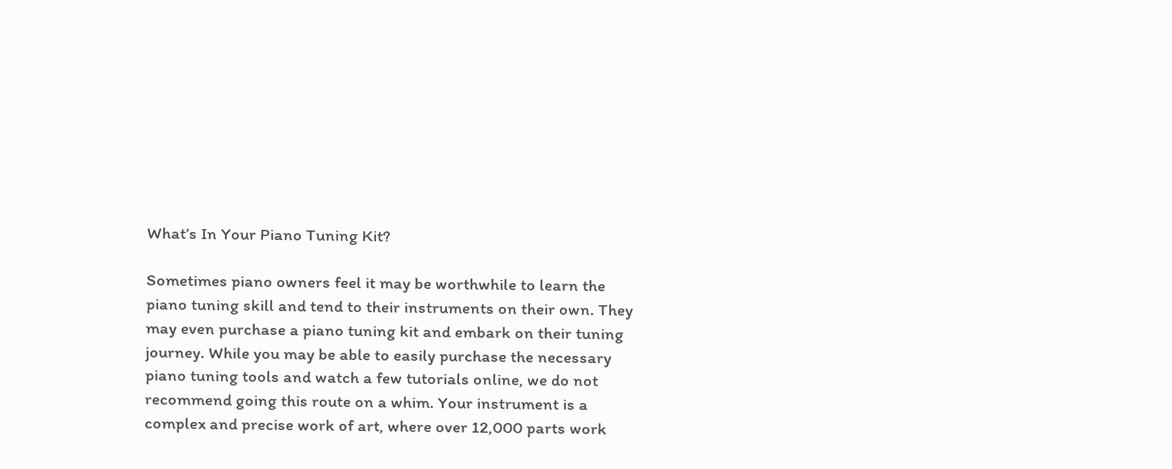What’s In Your Piano Tuning Kit?

Sometimes piano owners feel it may be worthwhile to learn the piano tuning skill and tend to their instruments on their own. They may even purchase a piano tuning kit and embark on their tuning journey. While you may be able to easily purchase the necessary piano tuning tools and watch a few tutorials online, we do not recommend going this route on a whim. Your instrument is a complex and precise work of art, where over 12,000 parts work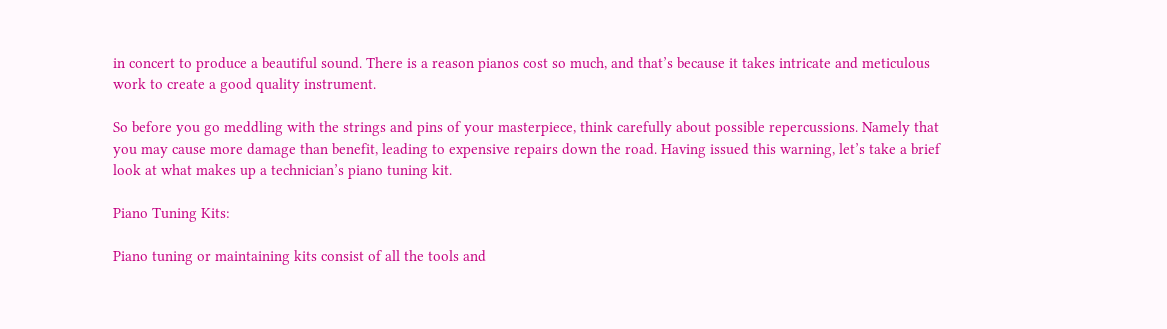in concert to produce a beautiful sound. There is a reason pianos cost so much, and that’s because it takes intricate and meticulous work to create a good quality instrument.

So before you go meddling with the strings and pins of your masterpiece, think carefully about possible repercussions. Namely that you may cause more damage than benefit, leading to expensive repairs down the road. Having issued this warning, let’s take a brief look at what makes up a technician’s piano tuning kit.

Piano Tuning Kits:

Piano tuning or maintaining kits consist of all the tools and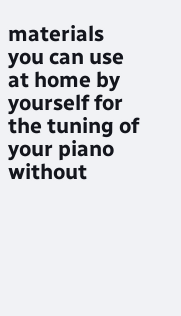materials you can use at home by yourself for the tuning of your piano without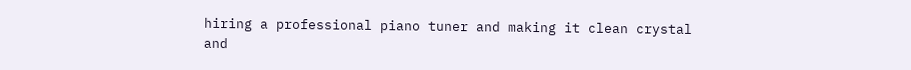hiring a professional piano tuner and making it clean crystal and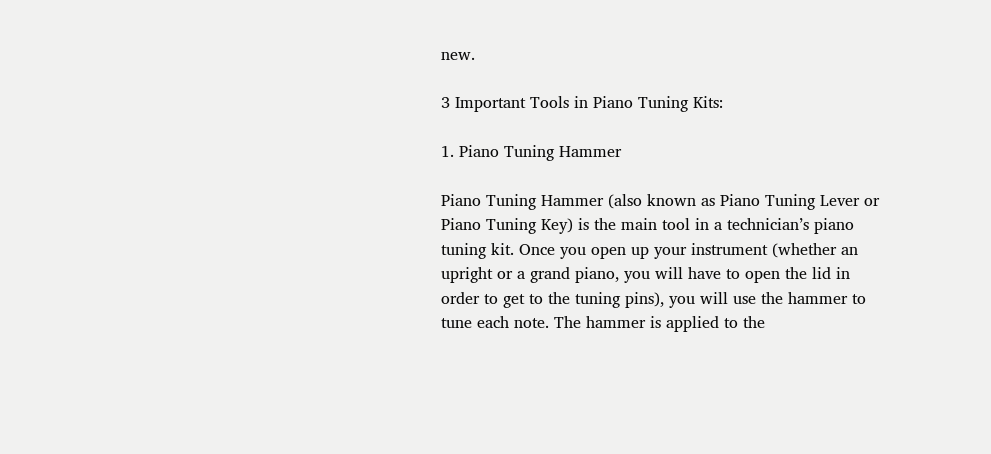new.

3 Important Tools in Piano Tuning Kits:

1. Piano Tuning Hammer

Piano Tuning Hammer (also known as Piano Tuning Lever or Piano Tuning Key) is the main tool in a technician’s piano tuning kit. Once you open up your instrument (whether an upright or a grand piano, you will have to open the lid in order to get to the tuning pins), you will use the hammer to tune each note. The hammer is applied to the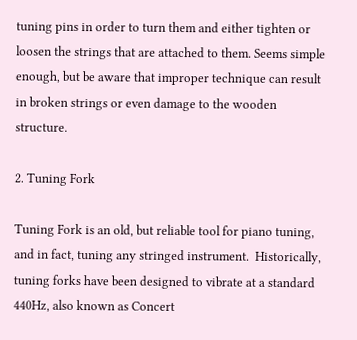tuning pins in order to turn them and either tighten or loosen the strings that are attached to them. Seems simple enough, but be aware that improper technique can result in broken strings or even damage to the wooden structure.

2. Tuning Fork

Tuning Fork is an old, but reliable tool for piano tuning, and in fact, tuning any stringed instrument.  Historically, tuning forks have been designed to vibrate at a standard 440Hz, also known as Concert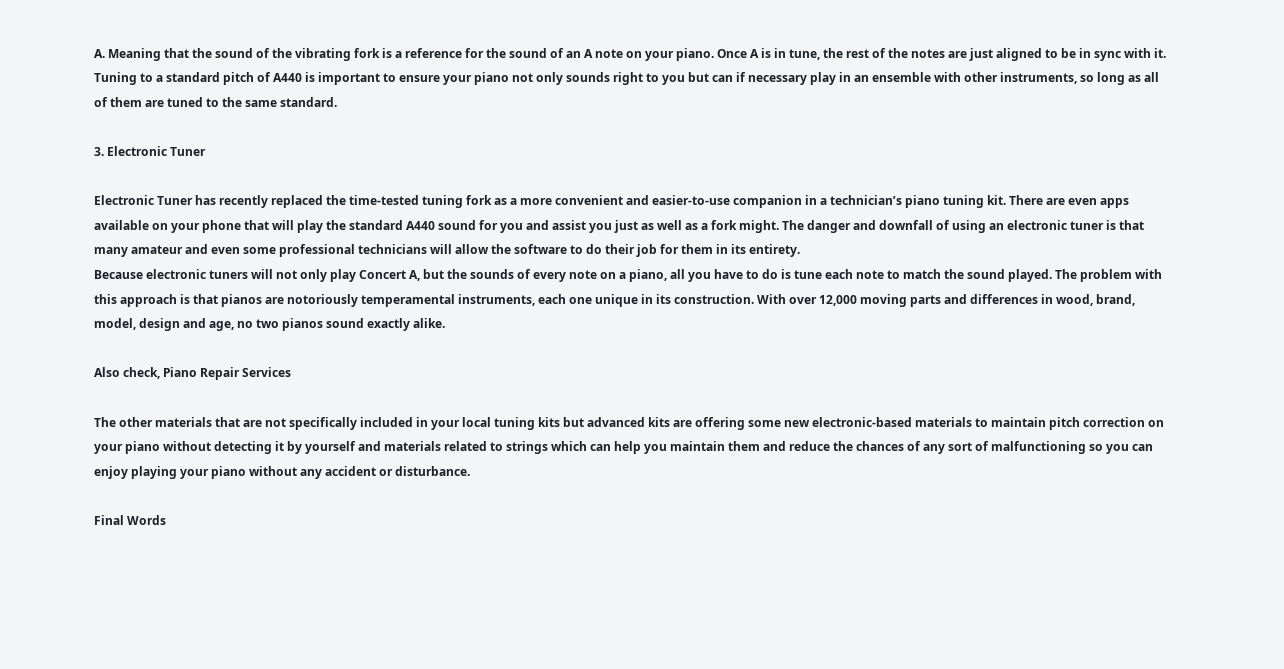A. Meaning that the sound of the vibrating fork is a reference for the sound of an A note on your piano. Once A is in tune, the rest of the notes are just aligned to be in sync with it. Tuning to a standard pitch of A440 is important to ensure your piano not only sounds right to you but can if necessary play in an ensemble with other instruments, so long as all of them are tuned to the same standard.

3. Electronic Tuner

Electronic Tuner has recently replaced the time-tested tuning fork as a more convenient and easier-to-use companion in a technician’s piano tuning kit. There are even apps available on your phone that will play the standard A440 sound for you and assist you just as well as a fork might. The danger and downfall of using an electronic tuner is that many amateur and even some professional technicians will allow the software to do their job for them in its entirety.
Because electronic tuners will not only play Concert A, but the sounds of every note on a piano, all you have to do is tune each note to match the sound played. The problem with this approach is that pianos are notoriously temperamental instruments, each one unique in its construction. With over 12,000 moving parts and differences in wood, brand, model, design and age, no two pianos sound exactly alike.

Also check, Piano Repair Services

The other materials that are not specifically included in your local tuning kits but advanced kits are offering some new electronic-based materials to maintain pitch correction on your piano without detecting it by yourself and materials related to strings which can help you maintain them and reduce the chances of any sort of malfunctioning so you can enjoy playing your piano without any accident or disturbance.

Final Words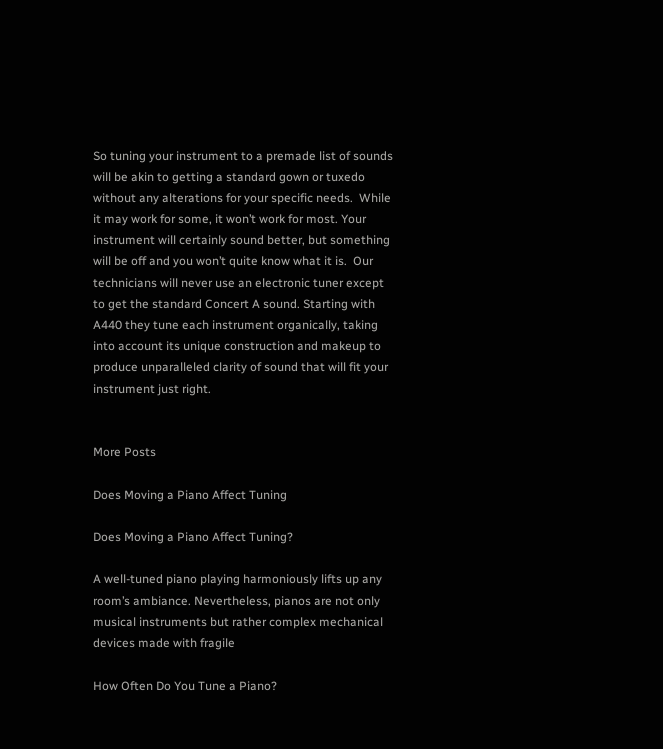So tuning your instrument to a premade list of sounds will be akin to getting a standard gown or tuxedo without any alterations for your specific needs.  While it may work for some, it won’t work for most. Your instrument will certainly sound better, but something will be off and you won’t quite know what it is.  Our technicians will never use an electronic tuner except to get the standard Concert A sound. Starting with A440 they tune each instrument organically, taking into account its unique construction and makeup to produce unparalleled clarity of sound that will fit your instrument just right.


More Posts

Does Moving a Piano Affect Tuning

Does Moving a Piano Affect Tuning?

A well-tuned piano playing harmoniously lifts up any room’s ambiance. Nevertheless, pianos are not only musical instruments but rather complex mechanical devices made with fragile

How Often Do You Tune a Piano?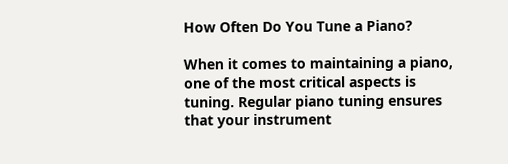How Often Do You Tune a Piano?

When it comes to maintaining a piano, one of the most critical aspects is tuning. Regular piano tuning ensures that your instrument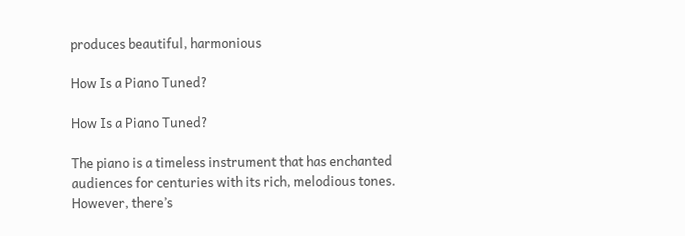produces beautiful, harmonious

How Is a Piano Tuned?

How Is a Piano Tuned?

The piano is a timeless instrument that has enchanted audiences for centuries with its rich, melodious tones.  However, there’s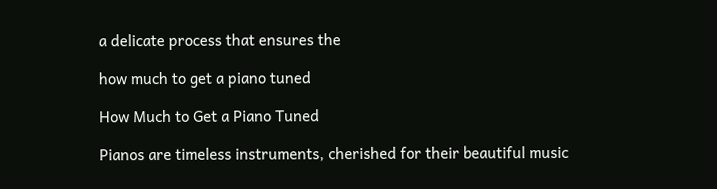a delicate process that ensures the

how much to get a piano tuned

How Much to Get a Piano Tuned

Pianos are timeless instruments, cherished for their beautiful music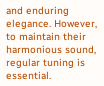and enduring elegance. However, to maintain their harmonious sound, regular tuning is essential.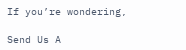If you’re wondering,

Send Us A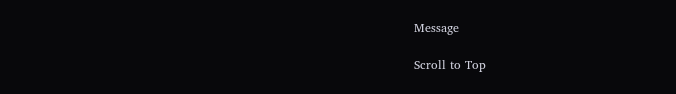Message

Scroll to Top